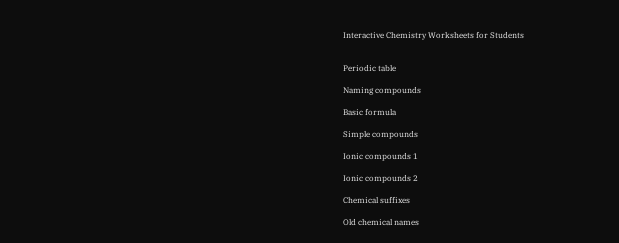Interactive Chemistry Worksheets for Students


Periodic table

Naming compounds

Basic formula

Simple compounds

Ionic compounds 1

Ionic compounds 2

Chemical suffixes

Old chemical names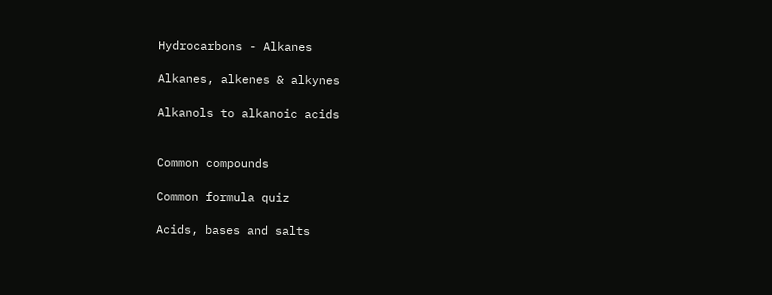Hydrocarbons - Alkanes

Alkanes, alkenes & alkynes

Alkanols to alkanoic acids


Common compounds

Common formula quiz

Acids, bases and salts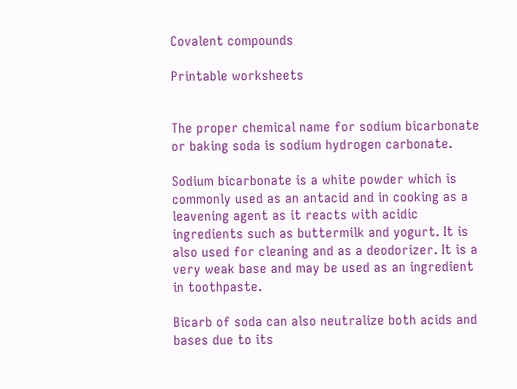Covalent compounds

Printable worksheets


The proper chemical name for sodium bicarbonate or baking soda is sodium hydrogen carbonate.

Sodium bicarbonate is a white powder which is commonly used as an antacid and in cooking as a leavening agent as it reacts with acidic ingredients such as buttermilk and yogurt. It is also used for cleaning and as a deodorizer. It is a very weak base and may be used as an ingredient in toothpaste.

Bicarb of soda can also neutralize both acids and bases due to its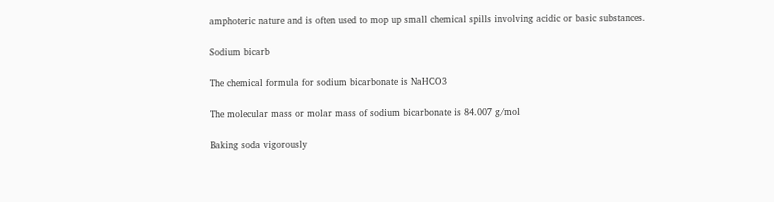amphoteric nature and is often used to mop up small chemical spills involving acidic or basic substances.

Sodium bicarb

The chemical formula for sodium bicarbonate is NaHCO3

The molecular mass or molar mass of sodium bicarbonate is 84.007 g/mol

Baking soda vigorously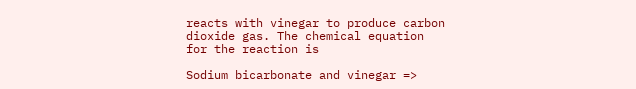reacts with vinegar to produce carbon dioxide gas. The chemical equation for the reaction is

Sodium bicarbonate and vinegar =>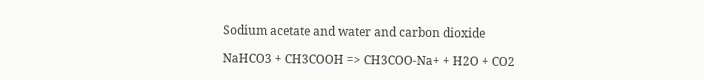Sodium acetate and water and carbon dioxide

NaHCO3 + CH3COOH => CH3COO-Na+ + H2O + CO2